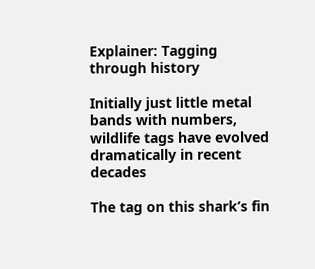Explainer: Tagging through history

Initially just little metal bands with numbers, wildlife tags have evolved dramatically in recent decades

The tag on this shark’s fin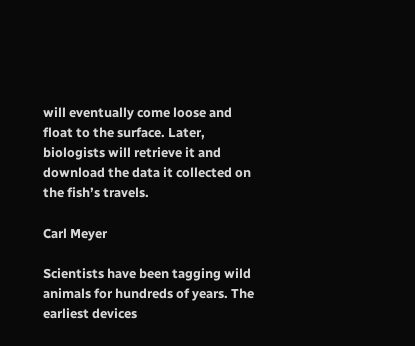will eventually come loose and float to the surface. Later, biologists will retrieve it and download the data it collected on the fish’s travels.

Carl Meyer

Scientists have been tagging wild animals for hundreds of years. The earliest devices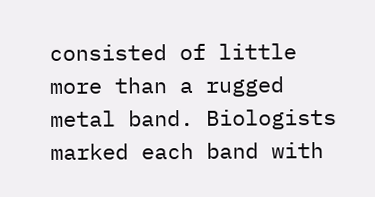consisted of little more than a rugged metal band. Biologists marked each band with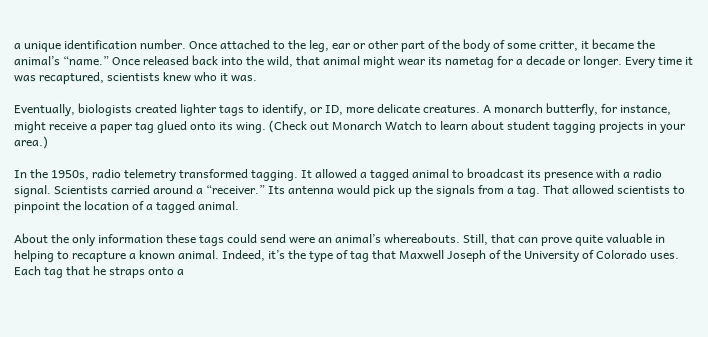a unique identification number. Once attached to the leg, ear or other part of the body of some critter, it became the animal’s “name.” Once released back into the wild, that animal might wear its nametag for a decade or longer. Every time it was recaptured, scientists knew who it was.

Eventually, biologists created lighter tags to identify, or ID, more delicate creatures. A monarch butterfly, for instance, might receive a paper tag glued onto its wing. (Check out Monarch Watch to learn about student tagging projects in your area.)

In the 1950s, radio telemetry transformed tagging. It allowed a tagged animal to broadcast its presence with a radio signal. Scientists carried around a “receiver.” Its antenna would pick up the signals from a tag. That allowed scientists to pinpoint the location of a tagged animal.

About the only information these tags could send were an animal’s whereabouts. Still, that can prove quite valuable in helping to recapture a known animal. Indeed, it’s the type of tag that Maxwell Joseph of the University of Colorado uses. Each tag that he straps onto a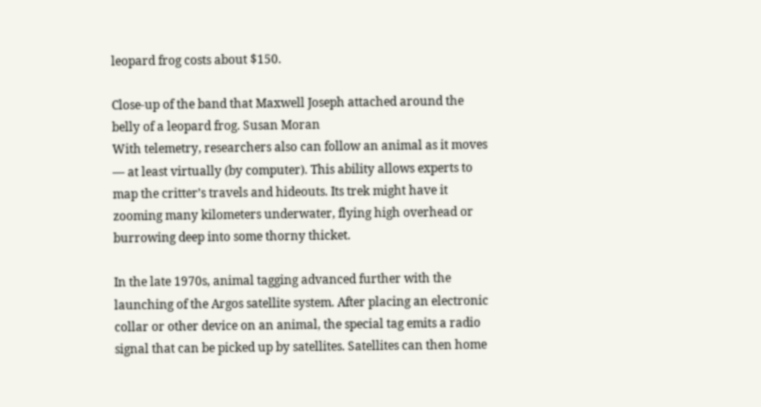leopard frog costs about $150.

Close-up of the band that Maxwell Joseph attached around the belly of a leopard frog. Susan Moran
With telemetry, researchers also can follow an animal as it moves — at least virtually (by computer). This ability allows experts to map the critter’s travels and hideouts. Its trek might have it zooming many kilometers underwater, flying high overhead or burrowing deep into some thorny thicket.

In the late 1970s, animal tagging advanced further with the launching of the Argos satellite system. After placing an electronic collar or other device on an animal, the special tag emits a radio signal that can be picked up by satellites. Satellites can then home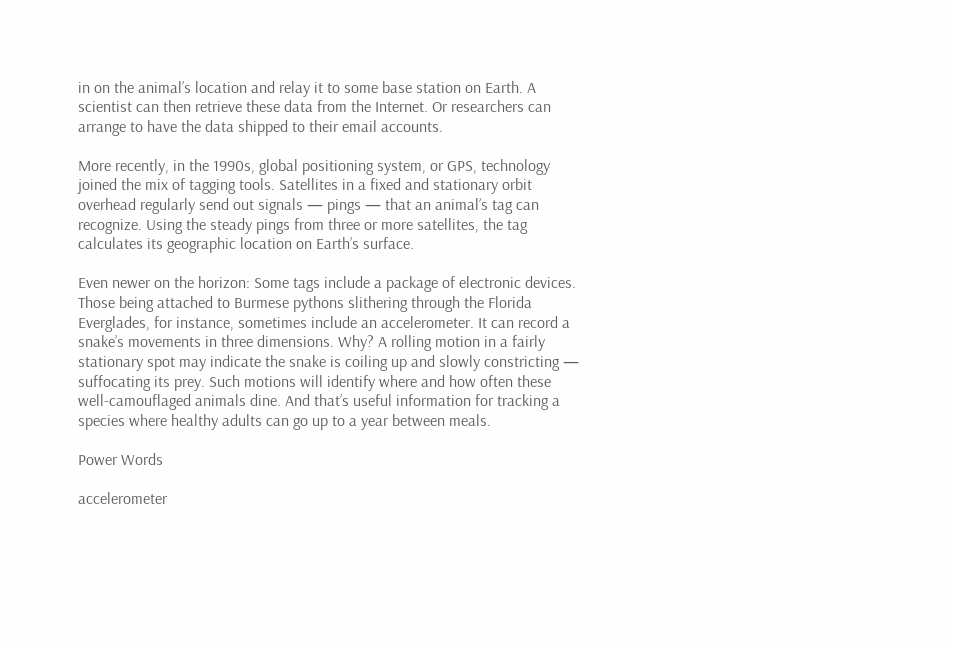in on the animal’s location and relay it to some base station on Earth. A scientist can then retrieve these data from the Internet. Or researchers can arrange to have the data shipped to their email accounts.

More recently, in the 1990s, global positioning system, or GPS, technology joined the mix of tagging tools. Satellites in a fixed and stationary orbit overhead regularly send out signals — pings — that an animal’s tag can recognize. Using the steady pings from three or more satellites, the tag calculates its geographic location on Earth’s surface.

Even newer on the horizon: Some tags include a package of electronic devices. Those being attached to Burmese pythons slithering through the Florida Everglades, for instance, sometimes include an accelerometer. It can record a snake’s movements in three dimensions. Why? A rolling motion in a fairly stationary spot may indicate the snake is coiling up and slowly constricting — suffocating its prey. Such motions will identify where and how often these well-camouflaged animals dine. And that’s useful information for tracking a species where healthy adults can go up to a year between meals.

Power Words

accelerometer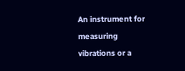An instrument for measuring vibrations or a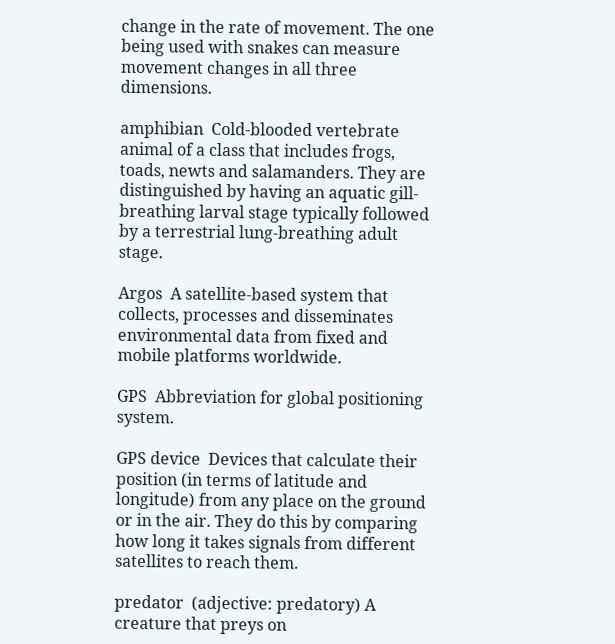change in the rate of movement. The one being used with snakes can measure movement changes in all three dimensions.

amphibian  Cold-blooded vertebrate animal of a class that includes frogs, toads, newts and salamanders. They are distinguished by having an aquatic gill-breathing larval stage typically followed by a terrestrial lung-breathing adult stage.

Argos  A satellite-based system that collects, processes and disseminates environmental data from fixed and mobile platforms worldwide.

GPS  Abbreviation for global positioning system.

GPS device  Devices that calculate their position (in terms of latitude and longitude) from any place on the ground or in the air. They do this by comparing how long it takes signals from different satellites to reach them.

predator  (adjective: predatory) A creature that preys on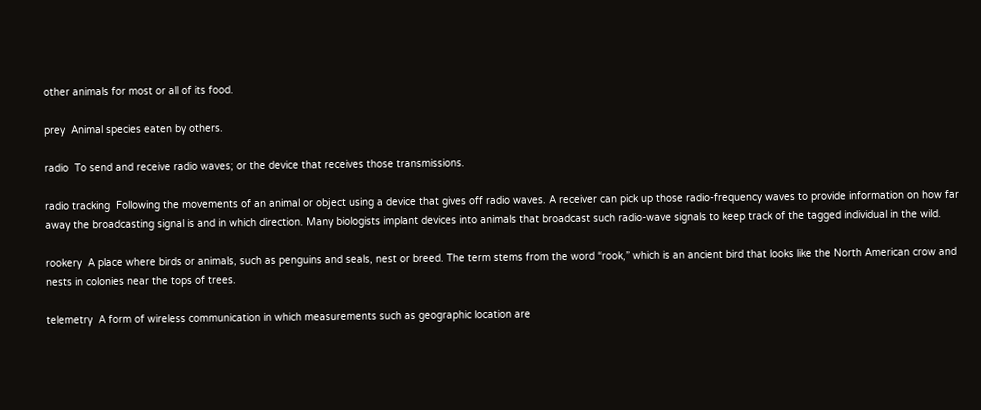other animals for most or all of its food.

prey  Animal species eaten by others.

radio  To send and receive radio waves; or the device that receives those transmissions.

radio tracking  Following the movements of an animal or object using a device that gives off radio waves. A receiver can pick up those radio-frequency waves to provide information on how far away the broadcasting signal is and in which direction. Many biologists implant devices into animals that broadcast such radio-wave signals to keep track of the tagged individual in the wild.

rookery  A place where birds or animals, such as penguins and seals, nest or breed. The term stems from the word “rook,” which is an ancient bird that looks like the North American crow and nests in colonies near the tops of trees.

telemetry  A form of wireless communication in which measurements such as geographic location are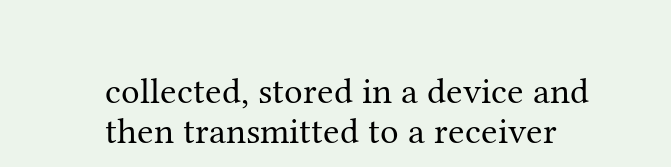collected, stored in a device and then transmitted to a receiver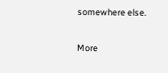somewhere else.

More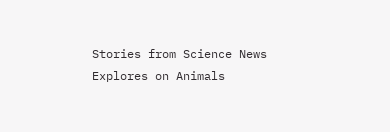Stories from Science News Explores on Animals